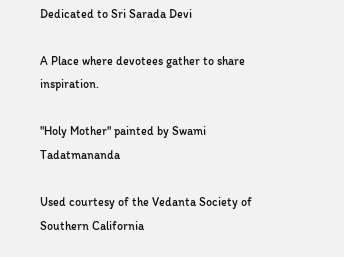Dedicated to Sri Sarada Devi

A Place where devotees gather to share inspiration.

"Holy Mother" painted by Swami Tadatmananda

Used courtesy of the Vedanta Society of Southern California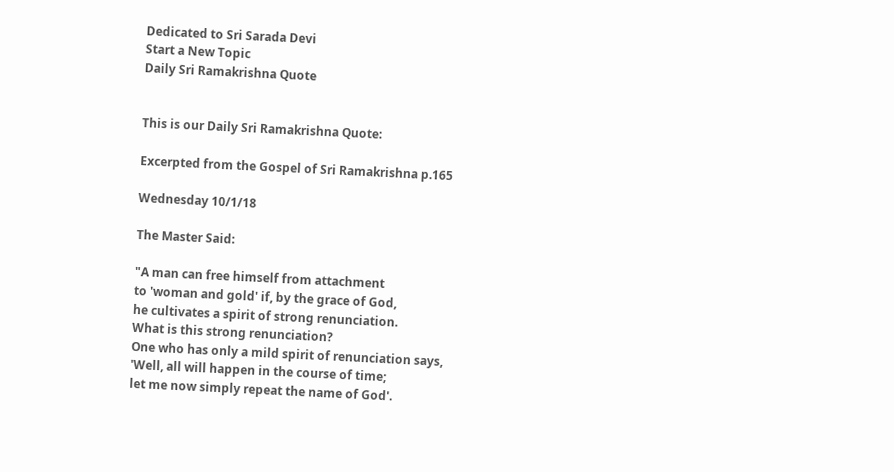Dedicated to Sri Sarada Devi
Start a New Topic
Daily Sri Ramakrishna Quote


This is our Daily Sri Ramakrishna Quote:

Excerpted from the Gospel of Sri Ramakrishna p.165

Wednesday 10/1/18

The Master Said:

"A man can free himself from attachment
to 'woman and gold' if, by the grace of God,
he cultivates a spirit of strong renunciation.
What is this strong renunciation?
One who has only a mild spirit of renunciation says,
'Well, all will happen in the course of time;
let me now simply repeat the name of God'.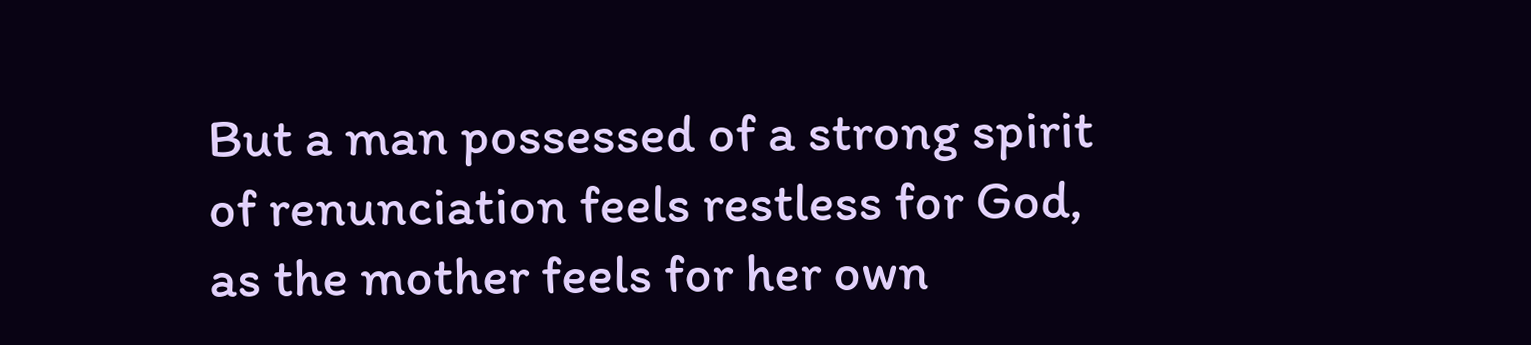But a man possessed of a strong spirit
of renunciation feels restless for God,
as the mother feels for her own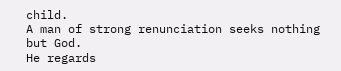child.
A man of strong renunciation seeks nothing but God.
He regards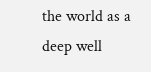the world as a deep well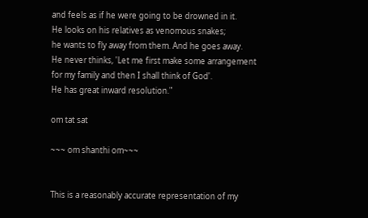and feels as if he were going to be drowned in it.
He looks on his relatives as venomous snakes;
he wants to fly away from them. And he goes away.
He never thinks, 'Let me first make some arrangement
for my family and then I shall think of God'.
He has great inward resolution."

om tat sat

~~~ om shanthi om~~~


This is a reasonably accurate representation of my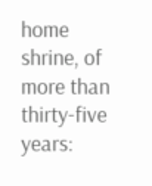home shrine, of more than thirty-five years: